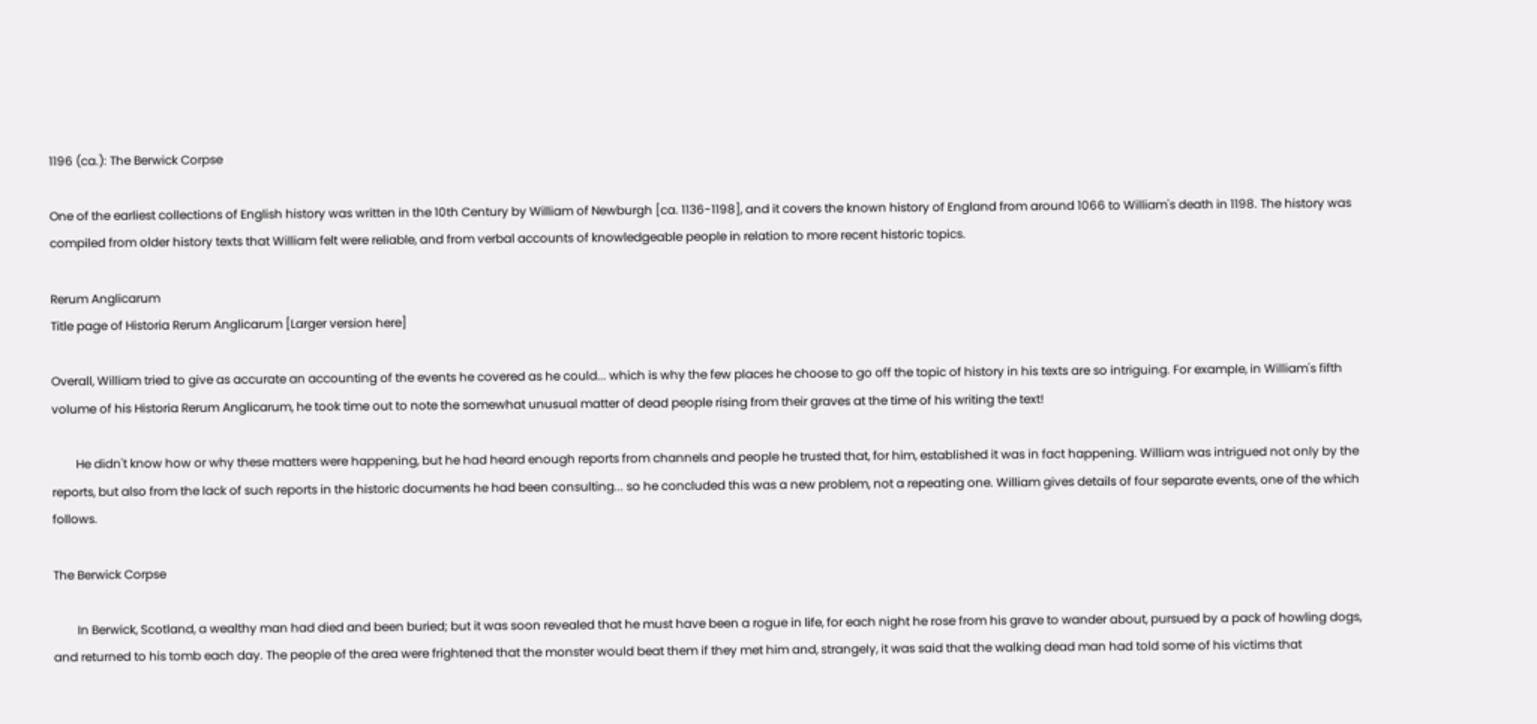1196 (ca.): The Berwick Corpse

One of the earliest collections of English history was written in the 10th Century by William of Newburgh [ca. 1136-1198], and it covers the known history of England from around 1066 to William's death in 1198. The history was compiled from older history texts that William felt were reliable, and from verbal accounts of knowledgeable people in relation to more recent historic topics.

Rerum Anglicarum
Title page of Historia Rerum Anglicarum [Larger version here]

Overall, William tried to give as accurate an accounting of the events he covered as he could... which is why the few places he choose to go off the topic of history in his texts are so intriguing. For example, in William's fifth volume of his Historia Rerum Anglicarum, he took time out to note the somewhat unusual matter of dead people rising from their graves at the time of his writing the text!

        He didn't know how or why these matters were happening, but he had heard enough reports from channels and people he trusted that, for him, established it was in fact happening. William was intrigued not only by the reports, but also from the lack of such reports in the historic documents he had been consulting... so he concluded this was a new problem, not a repeating one. William gives details of four separate events, one of the which follows.

The Berwick Corpse

        In Berwick, Scotland, a wealthy man had died and been buried; but it was soon revealed that he must have been a rogue in life, for each night he rose from his grave to wander about, pursued by a pack of howling dogs, and returned to his tomb each day. The people of the area were frightened that the monster would beat them if they met him and, strangely, it was said that the walking dead man had told some of his victims that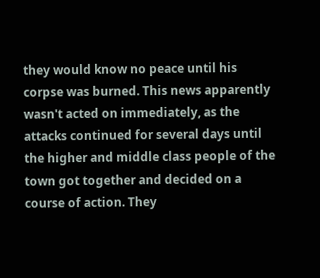they would know no peace until his corpse was burned. This news apparently wasn't acted on immediately, as the attacks continued for several days until the higher and middle class people of the town got together and decided on a course of action. They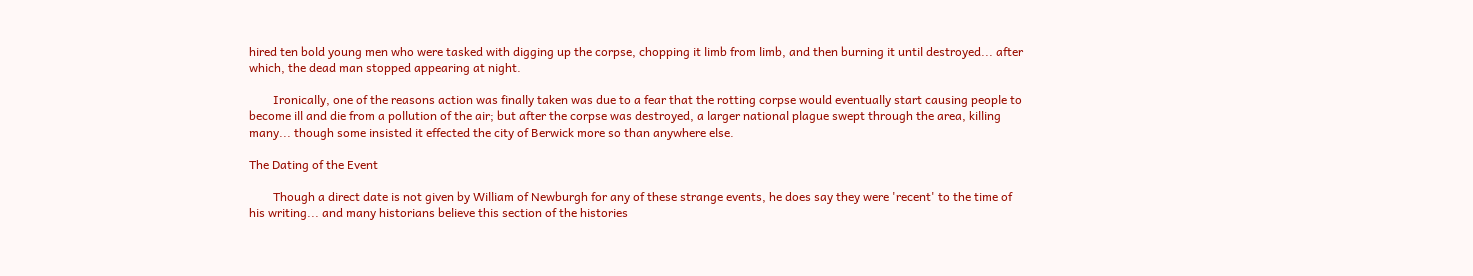hired ten bold young men who were tasked with digging up the corpse, chopping it limb from limb, and then burning it until destroyed... after which, the dead man stopped appearing at night.

        Ironically, one of the reasons action was finally taken was due to a fear that the rotting corpse would eventually start causing people to become ill and die from a pollution of the air; but after the corpse was destroyed, a larger national plague swept through the area, killing many... though some insisted it effected the city of Berwick more so than anywhere else.

The Dating of the Event

        Though a direct date is not given by William of Newburgh for any of these strange events, he does say they were 'recent' to the time of his writing... and many historians believe this section of the histories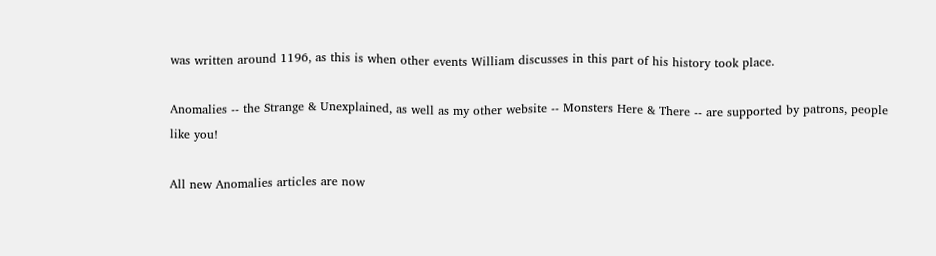was written around 1196, as this is when other events William discusses in this part of his history took place.

Anomalies -- the Strange & Unexplained, as well as my other website -- Monsters Here & There -- are supported by patrons, people like you!

All new Anomalies articles are now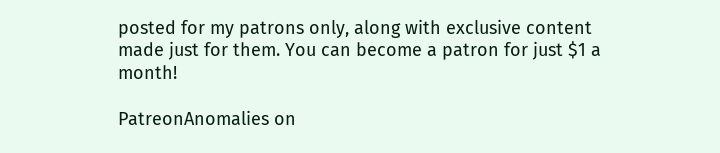posted for my patrons only, along with exclusive content made just for them. You can become a patron for just $1 a month!

PatreonAnomalies on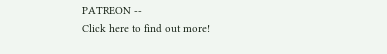PATREON --
Click here to find out more!